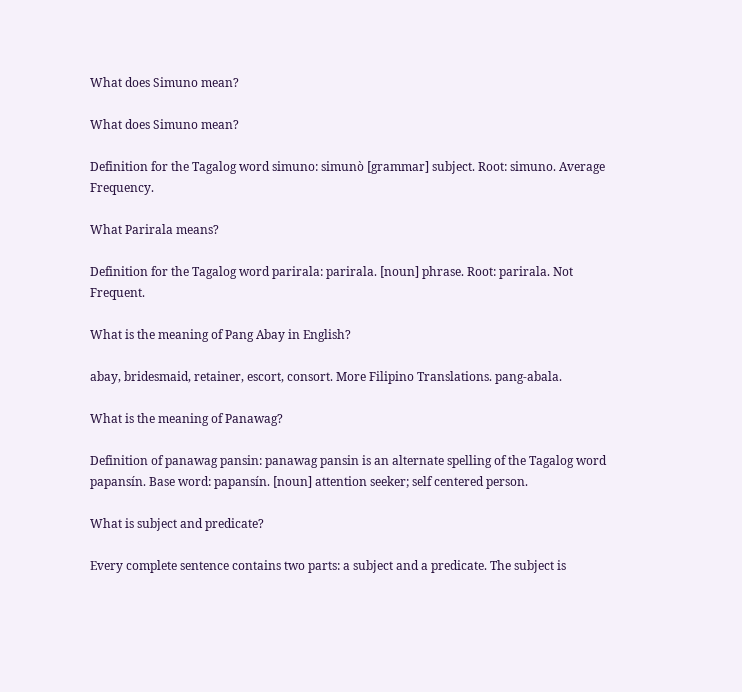What does Simuno mean?

What does Simuno mean?

Definition for the Tagalog word simuno: simunò [grammar] subject. Root: simuno. Average Frequency.

What Parirala means?

Definition for the Tagalog word parirala: parirala. [noun] phrase. Root: parirala. Not Frequent.

What is the meaning of Pang Abay in English?

abay, bridesmaid, retainer, escort, consort. More Filipino Translations. pang-abala.

What is the meaning of Panawag?

Definition of panawag pansin: panawag pansin is an alternate spelling of the Tagalog word papansín. Base word: papansín. [noun] attention seeker; self centered person.

What is subject and predicate?

Every complete sentence contains two parts: a subject and a predicate. The subject is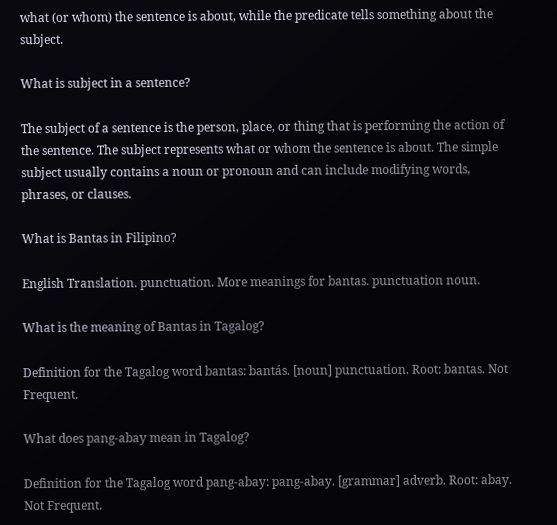what (or whom) the sentence is about, while the predicate tells something about the subject.

What is subject in a sentence?

The subject of a sentence is the person, place, or thing that is performing the action of the sentence. The subject represents what or whom the sentence is about. The simple subject usually contains a noun or pronoun and can include modifying words, phrases, or clauses.

What is Bantas in Filipino?

English Translation. punctuation. More meanings for bantas. punctuation noun.

What is the meaning of Bantas in Tagalog?

Definition for the Tagalog word bantas: bantás. [noun] punctuation. Root: bantas. Not Frequent.

What does pang-abay mean in Tagalog?

Definition for the Tagalog word pang-abay: pang-abay. [grammar] adverb. Root: abay. Not Frequent.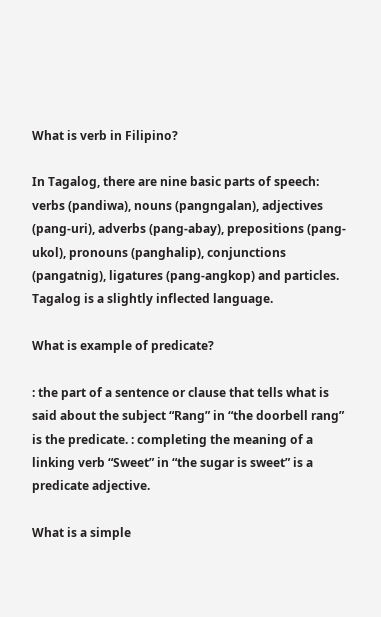What is verb in Filipino?

In Tagalog, there are nine basic parts of speech: verbs (pandiwa), nouns (pangngalan), adjectives (pang-uri), adverbs (pang-abay), prepositions (pang-ukol), pronouns (panghalip), conjunctions (pangatnig), ligatures (pang-angkop) and particles. Tagalog is a slightly inflected language.

What is example of predicate?

: the part of a sentence or clause that tells what is said about the subject “Rang” in “the doorbell rang” is the predicate. : completing the meaning of a linking verb “Sweet” in “the sugar is sweet” is a predicate adjective.

What is a simple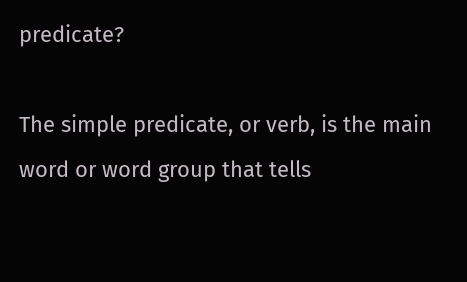predicate?

The simple predicate, or verb, is the main word or word group that tells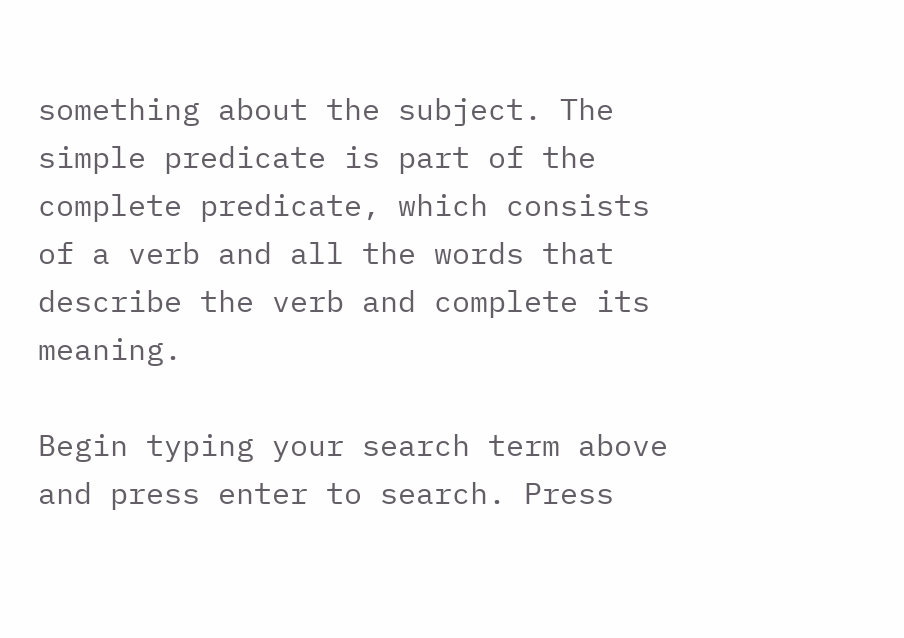something about the subject. The simple predicate is part of the complete predicate, which consists of a verb and all the words that describe the verb and complete its meaning.

Begin typing your search term above and press enter to search. Press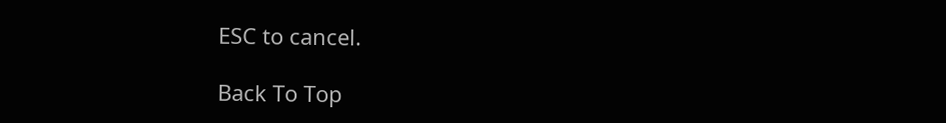ESC to cancel.

Back To Top